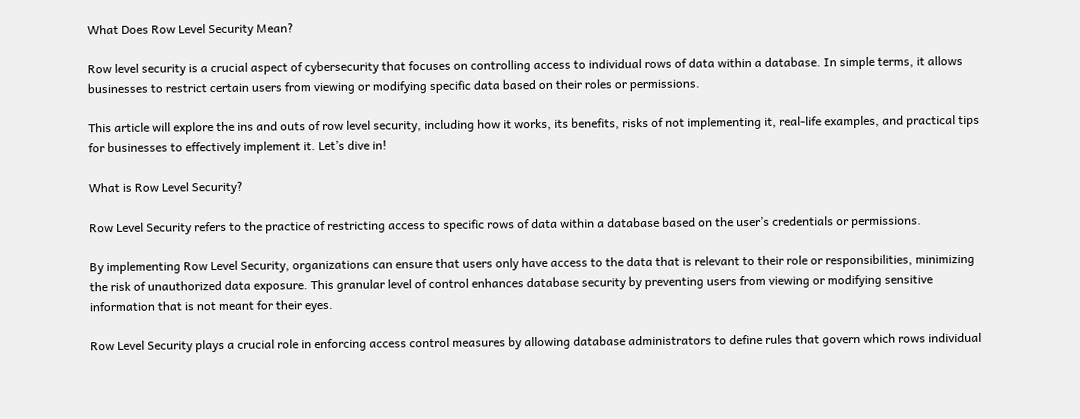What Does Row Level Security Mean?

Row level security is a crucial aspect of cybersecurity that focuses on controlling access to individual rows of data within a database. In simple terms, it allows businesses to restrict certain users from viewing or modifying specific data based on their roles or permissions.

This article will explore the ins and outs of row level security, including how it works, its benefits, risks of not implementing it, real-life examples, and practical tips for businesses to effectively implement it. Let’s dive in!

What is Row Level Security?

Row Level Security refers to the practice of restricting access to specific rows of data within a database based on the user’s credentials or permissions.

By implementing Row Level Security, organizations can ensure that users only have access to the data that is relevant to their role or responsibilities, minimizing the risk of unauthorized data exposure. This granular level of control enhances database security by preventing users from viewing or modifying sensitive information that is not meant for their eyes.

Row Level Security plays a crucial role in enforcing access control measures by allowing database administrators to define rules that govern which rows individual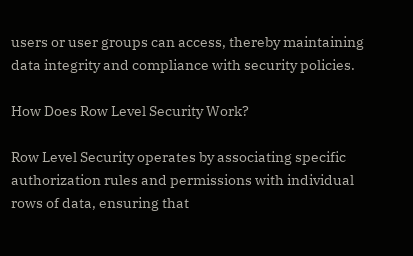users or user groups can access, thereby maintaining data integrity and compliance with security policies.

How Does Row Level Security Work?

Row Level Security operates by associating specific authorization rules and permissions with individual rows of data, ensuring that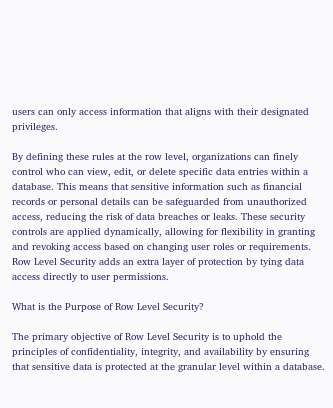users can only access information that aligns with their designated privileges.

By defining these rules at the row level, organizations can finely control who can view, edit, or delete specific data entries within a database. This means that sensitive information such as financial records or personal details can be safeguarded from unauthorized access, reducing the risk of data breaches or leaks. These security controls are applied dynamically, allowing for flexibility in granting and revoking access based on changing user roles or requirements. Row Level Security adds an extra layer of protection by tying data access directly to user permissions.

What is the Purpose of Row Level Security?

The primary objective of Row Level Security is to uphold the principles of confidentiality, integrity, and availability by ensuring that sensitive data is protected at the granular level within a database.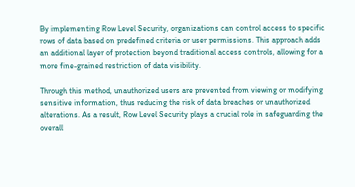By implementing Row Level Security, organizations can control access to specific rows of data based on predefined criteria or user permissions. This approach adds an additional layer of protection beyond traditional access controls, allowing for a more fine-grained restriction of data visibility.

Through this method, unauthorized users are prevented from viewing or modifying sensitive information, thus reducing the risk of data breaches or unauthorized alterations. As a result, Row Level Security plays a crucial role in safeguarding the overall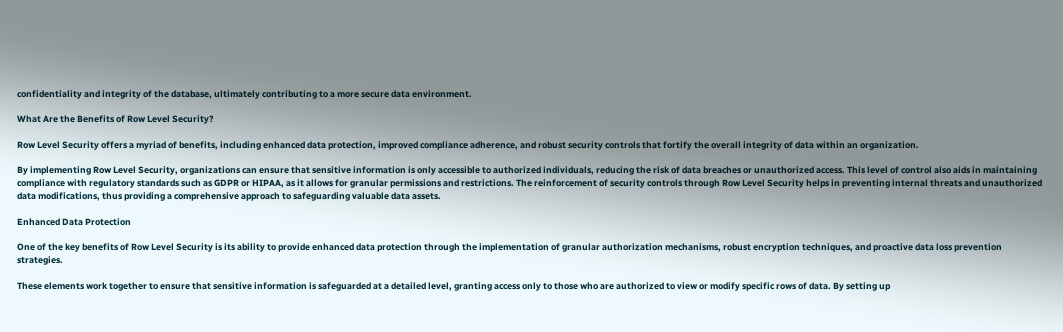confidentiality and integrity of the database, ultimately contributing to a more secure data environment.

What Are the Benefits of Row Level Security?

Row Level Security offers a myriad of benefits, including enhanced data protection, improved compliance adherence, and robust security controls that fortify the overall integrity of data within an organization.

By implementing Row Level Security, organizations can ensure that sensitive information is only accessible to authorized individuals, reducing the risk of data breaches or unauthorized access. This level of control also aids in maintaining compliance with regulatory standards such as GDPR or HIPAA, as it allows for granular permissions and restrictions. The reinforcement of security controls through Row Level Security helps in preventing internal threats and unauthorized data modifications, thus providing a comprehensive approach to safeguarding valuable data assets.

Enhanced Data Protection

One of the key benefits of Row Level Security is its ability to provide enhanced data protection through the implementation of granular authorization mechanisms, robust encryption techniques, and proactive data loss prevention strategies.

These elements work together to ensure that sensitive information is safeguarded at a detailed level, granting access only to those who are authorized to view or modify specific rows of data. By setting up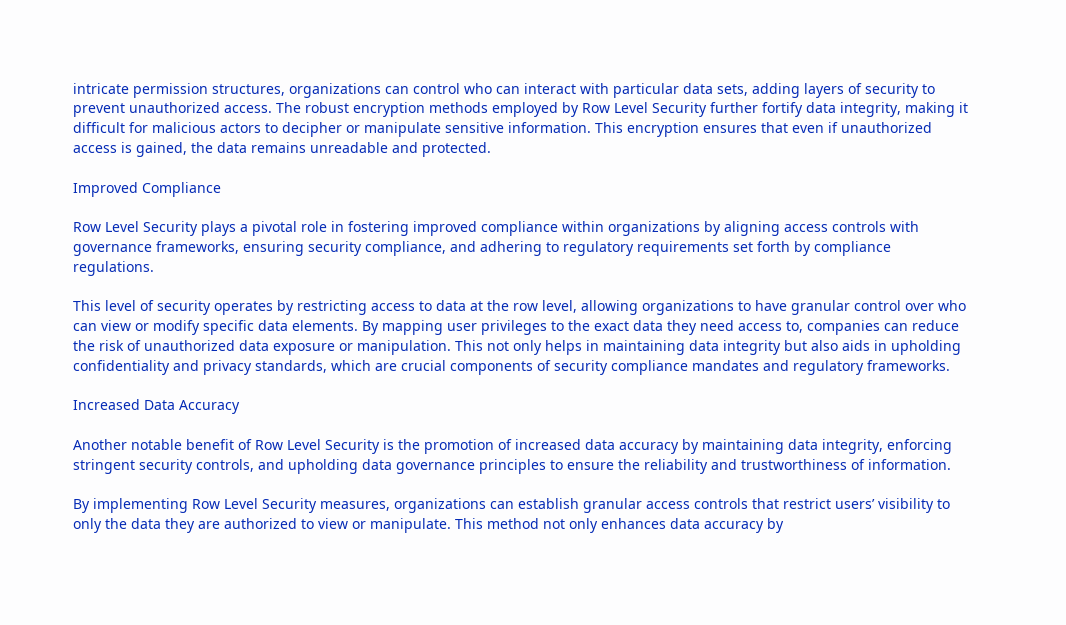intricate permission structures, organizations can control who can interact with particular data sets, adding layers of security to prevent unauthorized access. The robust encryption methods employed by Row Level Security further fortify data integrity, making it difficult for malicious actors to decipher or manipulate sensitive information. This encryption ensures that even if unauthorized access is gained, the data remains unreadable and protected.

Improved Compliance

Row Level Security plays a pivotal role in fostering improved compliance within organizations by aligning access controls with governance frameworks, ensuring security compliance, and adhering to regulatory requirements set forth by compliance regulations.

This level of security operates by restricting access to data at the row level, allowing organizations to have granular control over who can view or modify specific data elements. By mapping user privileges to the exact data they need access to, companies can reduce the risk of unauthorized data exposure or manipulation. This not only helps in maintaining data integrity but also aids in upholding confidentiality and privacy standards, which are crucial components of security compliance mandates and regulatory frameworks.

Increased Data Accuracy

Another notable benefit of Row Level Security is the promotion of increased data accuracy by maintaining data integrity, enforcing stringent security controls, and upholding data governance principles to ensure the reliability and trustworthiness of information.

By implementing Row Level Security measures, organizations can establish granular access controls that restrict users’ visibility to only the data they are authorized to view or manipulate. This method not only enhances data accuracy by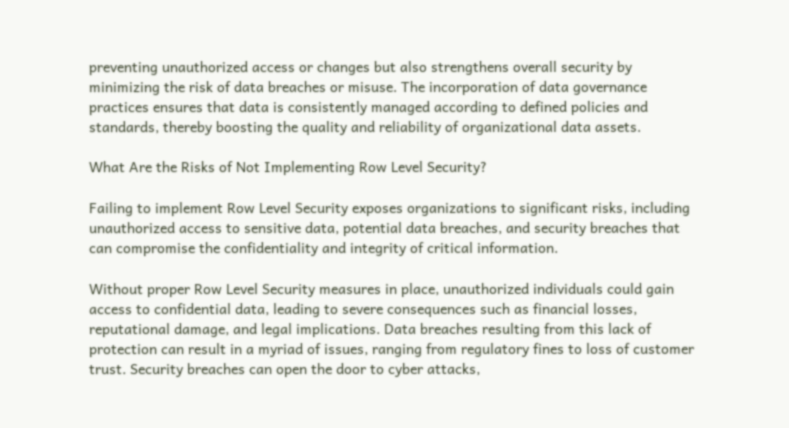preventing unauthorized access or changes but also strengthens overall security by minimizing the risk of data breaches or misuse. The incorporation of data governance practices ensures that data is consistently managed according to defined policies and standards, thereby boosting the quality and reliability of organizational data assets.

What Are the Risks of Not Implementing Row Level Security?

Failing to implement Row Level Security exposes organizations to significant risks, including unauthorized access to sensitive data, potential data breaches, and security breaches that can compromise the confidentiality and integrity of critical information.

Without proper Row Level Security measures in place, unauthorized individuals could gain access to confidential data, leading to severe consequences such as financial losses, reputational damage, and legal implications. Data breaches resulting from this lack of protection can result in a myriad of issues, ranging from regulatory fines to loss of customer trust. Security breaches can open the door to cyber attacks,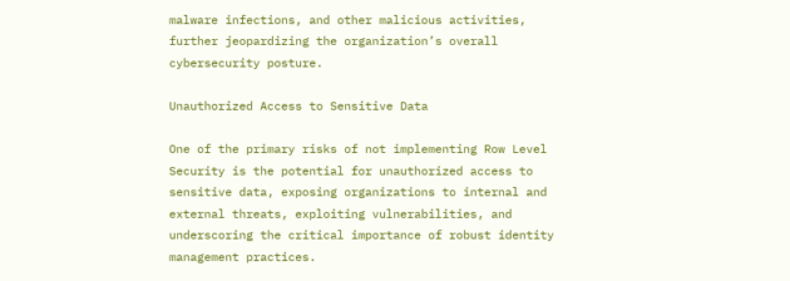malware infections, and other malicious activities, further jeopardizing the organization’s overall cybersecurity posture.

Unauthorized Access to Sensitive Data

One of the primary risks of not implementing Row Level Security is the potential for unauthorized access to sensitive data, exposing organizations to internal and external threats, exploiting vulnerabilities, and underscoring the critical importance of robust identity management practices.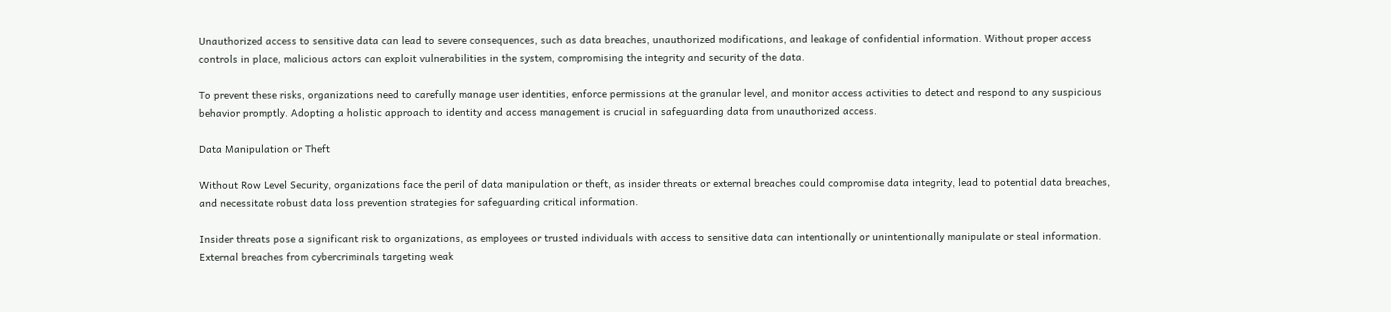Unauthorized access to sensitive data can lead to severe consequences, such as data breaches, unauthorized modifications, and leakage of confidential information. Without proper access controls in place, malicious actors can exploit vulnerabilities in the system, compromising the integrity and security of the data.

To prevent these risks, organizations need to carefully manage user identities, enforce permissions at the granular level, and monitor access activities to detect and respond to any suspicious behavior promptly. Adopting a holistic approach to identity and access management is crucial in safeguarding data from unauthorized access.

Data Manipulation or Theft

Without Row Level Security, organizations face the peril of data manipulation or theft, as insider threats or external breaches could compromise data integrity, lead to potential data breaches, and necessitate robust data loss prevention strategies for safeguarding critical information.

Insider threats pose a significant risk to organizations, as employees or trusted individuals with access to sensitive data can intentionally or unintentionally manipulate or steal information. External breaches from cybercriminals targeting weak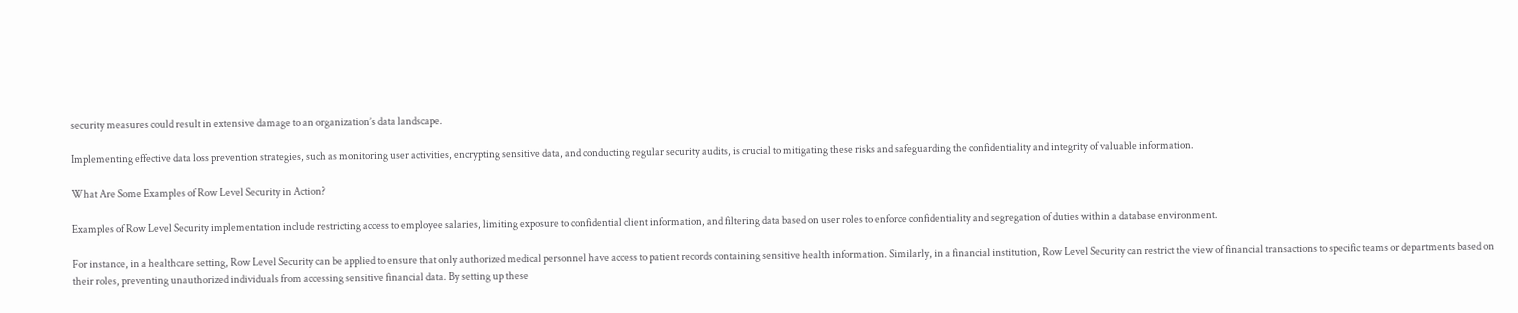security measures could result in extensive damage to an organization’s data landscape.

Implementing effective data loss prevention strategies, such as monitoring user activities, encrypting sensitive data, and conducting regular security audits, is crucial to mitigating these risks and safeguarding the confidentiality and integrity of valuable information.

What Are Some Examples of Row Level Security in Action?

Examples of Row Level Security implementation include restricting access to employee salaries, limiting exposure to confidential client information, and filtering data based on user roles to enforce confidentiality and segregation of duties within a database environment.

For instance, in a healthcare setting, Row Level Security can be applied to ensure that only authorized medical personnel have access to patient records containing sensitive health information. Similarly, in a financial institution, Row Level Security can restrict the view of financial transactions to specific teams or departments based on their roles, preventing unauthorized individuals from accessing sensitive financial data. By setting up these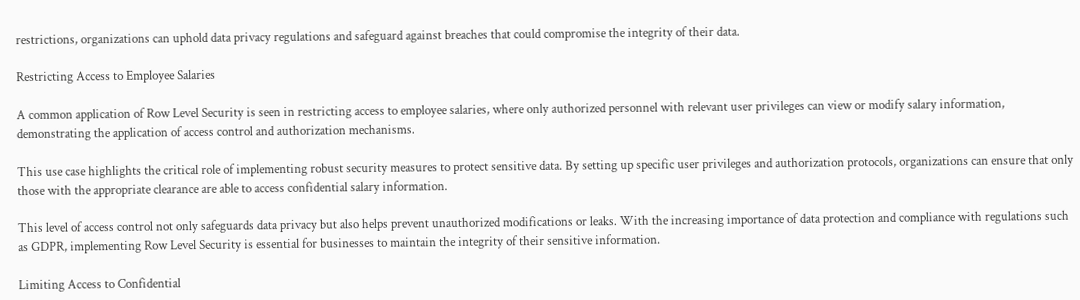restrictions, organizations can uphold data privacy regulations and safeguard against breaches that could compromise the integrity of their data.

Restricting Access to Employee Salaries

A common application of Row Level Security is seen in restricting access to employee salaries, where only authorized personnel with relevant user privileges can view or modify salary information, demonstrating the application of access control and authorization mechanisms.

This use case highlights the critical role of implementing robust security measures to protect sensitive data. By setting up specific user privileges and authorization protocols, organizations can ensure that only those with the appropriate clearance are able to access confidential salary information.

This level of access control not only safeguards data privacy but also helps prevent unauthorized modifications or leaks. With the increasing importance of data protection and compliance with regulations such as GDPR, implementing Row Level Security is essential for businesses to maintain the integrity of their sensitive information.

Limiting Access to Confidential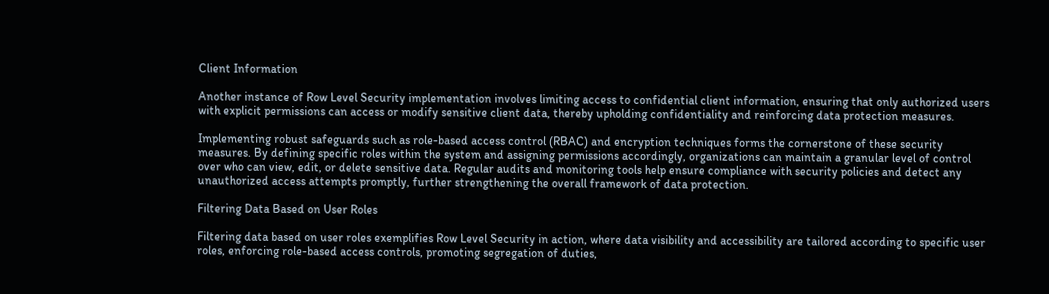Client Information

Another instance of Row Level Security implementation involves limiting access to confidential client information, ensuring that only authorized users with explicit permissions can access or modify sensitive client data, thereby upholding confidentiality and reinforcing data protection measures.

Implementing robust safeguards such as role-based access control (RBAC) and encryption techniques forms the cornerstone of these security measures. By defining specific roles within the system and assigning permissions accordingly, organizations can maintain a granular level of control over who can view, edit, or delete sensitive data. Regular audits and monitoring tools help ensure compliance with security policies and detect any unauthorized access attempts promptly, further strengthening the overall framework of data protection.

Filtering Data Based on User Roles

Filtering data based on user roles exemplifies Row Level Security in action, where data visibility and accessibility are tailored according to specific user roles, enforcing role-based access controls, promoting segregation of duties,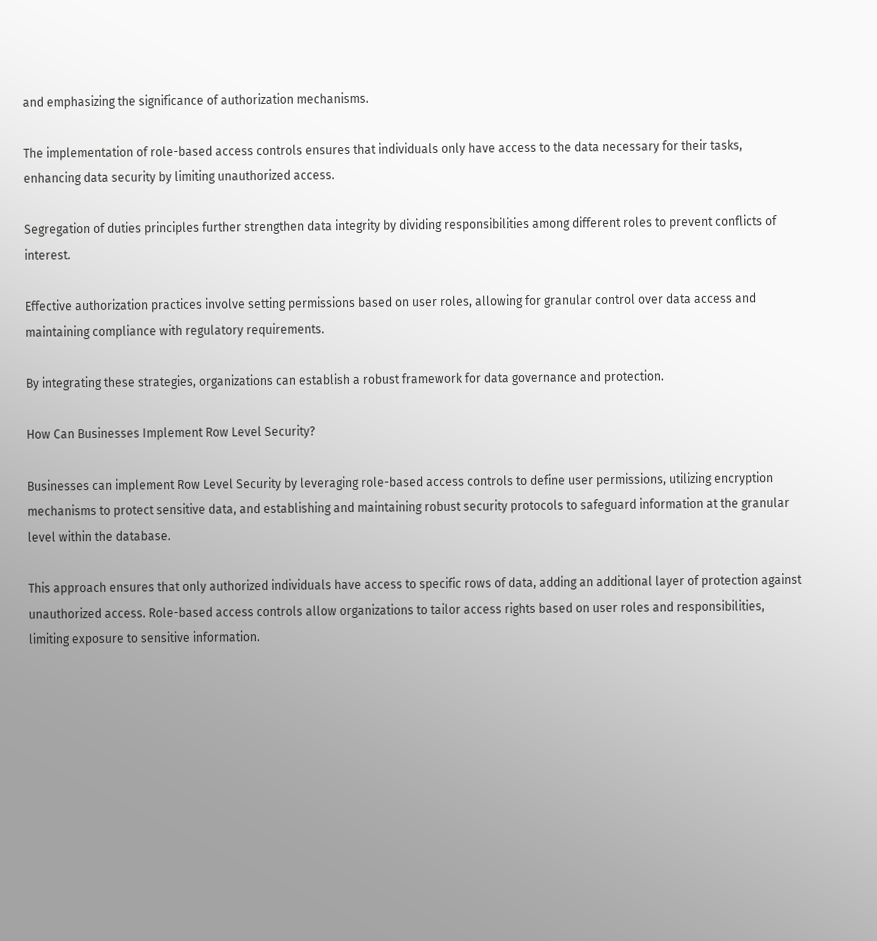and emphasizing the significance of authorization mechanisms.

The implementation of role-based access controls ensures that individuals only have access to the data necessary for their tasks, enhancing data security by limiting unauthorized access.

Segregation of duties principles further strengthen data integrity by dividing responsibilities among different roles to prevent conflicts of interest.

Effective authorization practices involve setting permissions based on user roles, allowing for granular control over data access and maintaining compliance with regulatory requirements.

By integrating these strategies, organizations can establish a robust framework for data governance and protection.

How Can Businesses Implement Row Level Security?

Businesses can implement Row Level Security by leveraging role-based access controls to define user permissions, utilizing encryption mechanisms to protect sensitive data, and establishing and maintaining robust security protocols to safeguard information at the granular level within the database.

This approach ensures that only authorized individuals have access to specific rows of data, adding an additional layer of protection against unauthorized access. Role-based access controls allow organizations to tailor access rights based on user roles and responsibilities, limiting exposure to sensitive information.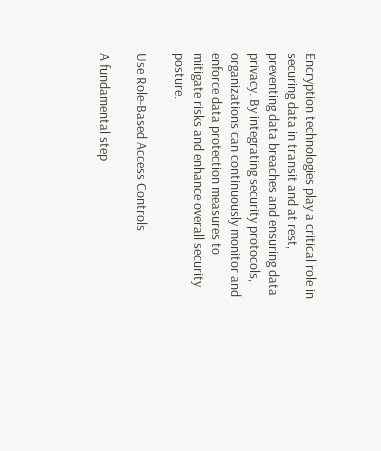Encryption technologies play a critical role in securing data in transit and at rest, preventing data breaches and ensuring data privacy. By integrating security protocols, organizations can continuously monitor and enforce data protection measures to mitigate risks and enhance overall security posture.

Use Role-Based Access Controls

A fundamental step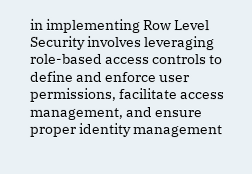in implementing Row Level Security involves leveraging role-based access controls to define and enforce user permissions, facilitate access management, and ensure proper identity management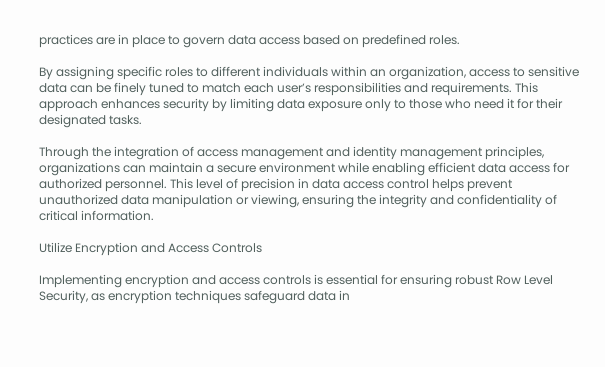practices are in place to govern data access based on predefined roles.

By assigning specific roles to different individuals within an organization, access to sensitive data can be finely tuned to match each user’s responsibilities and requirements. This approach enhances security by limiting data exposure only to those who need it for their designated tasks.

Through the integration of access management and identity management principles, organizations can maintain a secure environment while enabling efficient data access for authorized personnel. This level of precision in data access control helps prevent unauthorized data manipulation or viewing, ensuring the integrity and confidentiality of critical information.

Utilize Encryption and Access Controls

Implementing encryption and access controls is essential for ensuring robust Row Level Security, as encryption techniques safeguard data in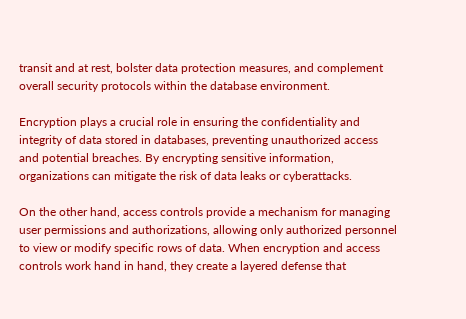transit and at rest, bolster data protection measures, and complement overall security protocols within the database environment.

Encryption plays a crucial role in ensuring the confidentiality and integrity of data stored in databases, preventing unauthorized access and potential breaches. By encrypting sensitive information, organizations can mitigate the risk of data leaks or cyberattacks.

On the other hand, access controls provide a mechanism for managing user permissions and authorizations, allowing only authorized personnel to view or modify specific rows of data. When encryption and access controls work hand in hand, they create a layered defense that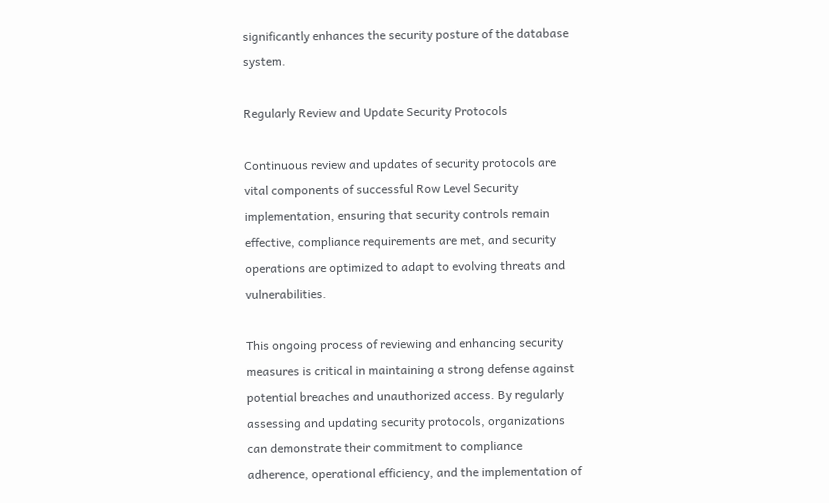significantly enhances the security posture of the database system.

Regularly Review and Update Security Protocols

Continuous review and updates of security protocols are vital components of successful Row Level Security implementation, ensuring that security controls remain effective, compliance requirements are met, and security operations are optimized to adapt to evolving threats and vulnerabilities.

This ongoing process of reviewing and enhancing security measures is critical in maintaining a strong defense against potential breaches and unauthorized access. By regularly assessing and updating security protocols, organizations can demonstrate their commitment to compliance adherence, operational efficiency, and the implementation of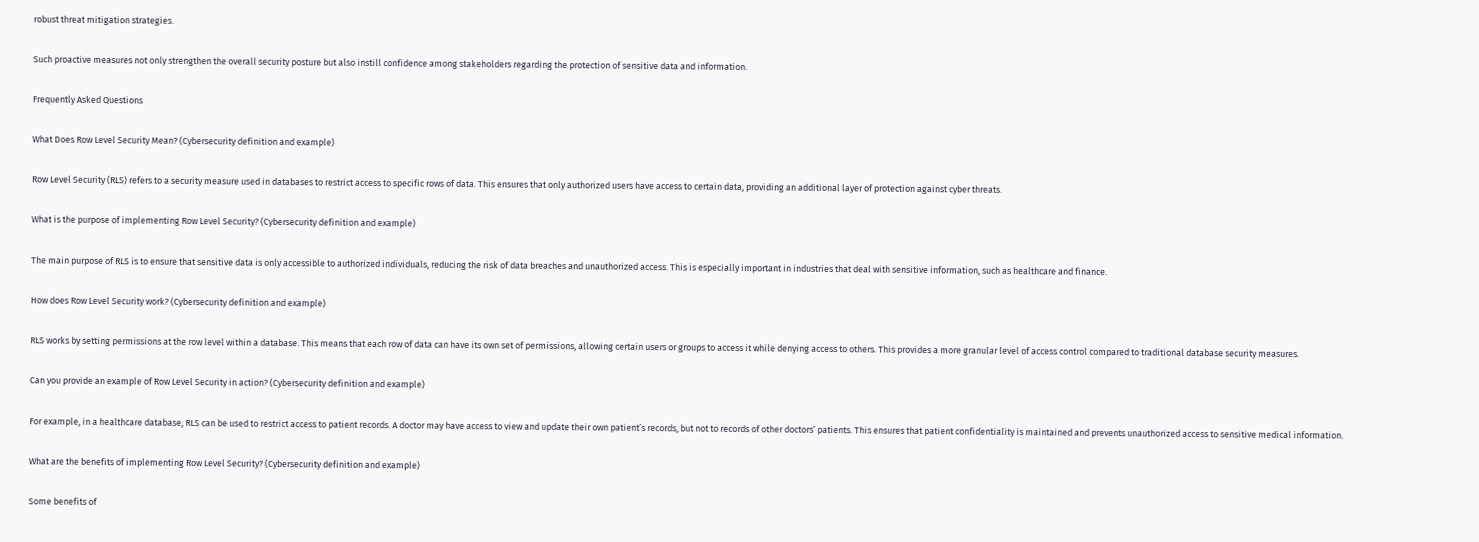robust threat mitigation strategies.

Such proactive measures not only strengthen the overall security posture but also instill confidence among stakeholders regarding the protection of sensitive data and information.

Frequently Asked Questions

What Does Row Level Security Mean? (Cybersecurity definition and example)

Row Level Security (RLS) refers to a security measure used in databases to restrict access to specific rows of data. This ensures that only authorized users have access to certain data, providing an additional layer of protection against cyber threats.

What is the purpose of implementing Row Level Security? (Cybersecurity definition and example)

The main purpose of RLS is to ensure that sensitive data is only accessible to authorized individuals, reducing the risk of data breaches and unauthorized access. This is especially important in industries that deal with sensitive information, such as healthcare and finance.

How does Row Level Security work? (Cybersecurity definition and example)

RLS works by setting permissions at the row level within a database. This means that each row of data can have its own set of permissions, allowing certain users or groups to access it while denying access to others. This provides a more granular level of access control compared to traditional database security measures.

Can you provide an example of Row Level Security in action? (Cybersecurity definition and example)

For example, in a healthcare database, RLS can be used to restrict access to patient records. A doctor may have access to view and update their own patient’s records, but not to records of other doctors’ patients. This ensures that patient confidentiality is maintained and prevents unauthorized access to sensitive medical information.

What are the benefits of implementing Row Level Security? (Cybersecurity definition and example)

Some benefits of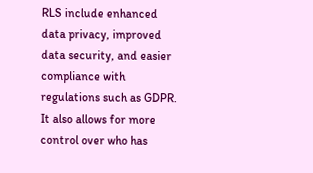RLS include enhanced data privacy, improved data security, and easier compliance with regulations such as GDPR. It also allows for more control over who has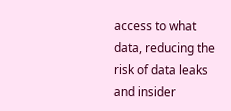access to what data, reducing the risk of data leaks and insider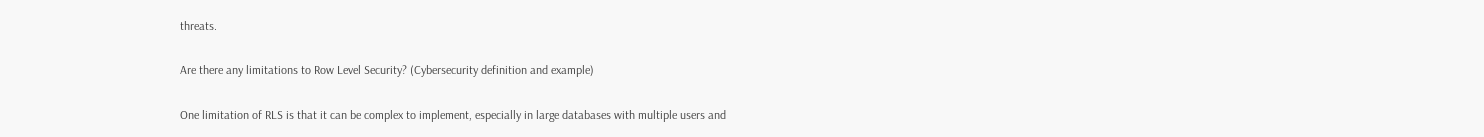threats.

Are there any limitations to Row Level Security? (Cybersecurity definition and example)

One limitation of RLS is that it can be complex to implement, especially in large databases with multiple users and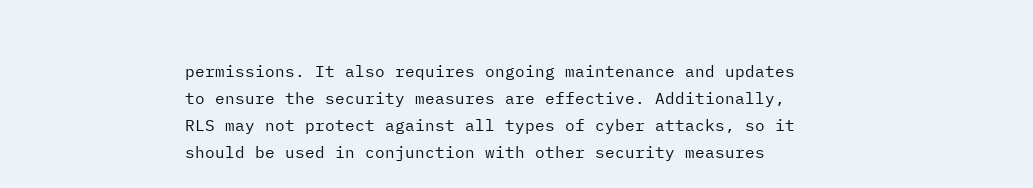permissions. It also requires ongoing maintenance and updates to ensure the security measures are effective. Additionally, RLS may not protect against all types of cyber attacks, so it should be used in conjunction with other security measures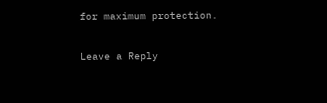for maximum protection.

Leave a Reply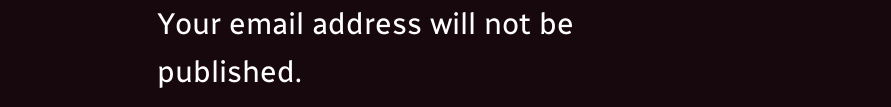Your email address will not be published.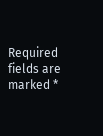Required fields are marked *